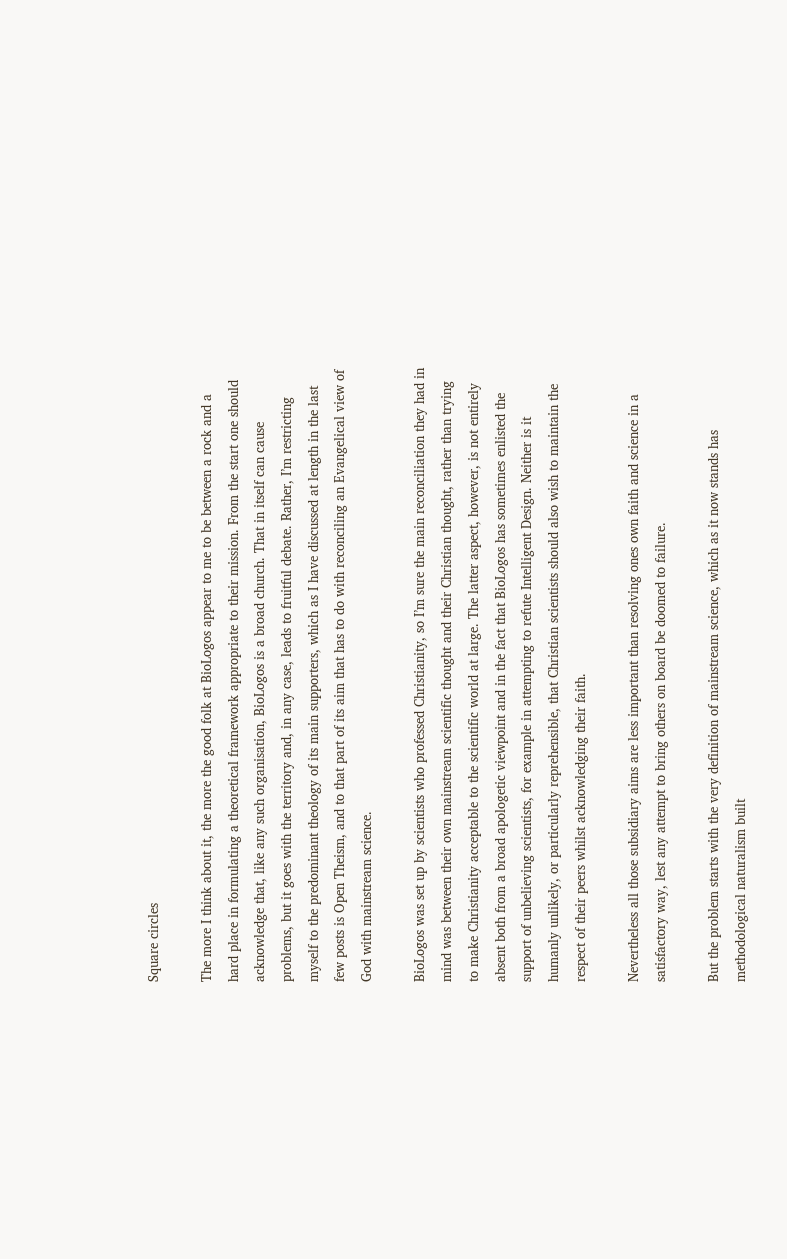Square circles

The more I think about it, the more the good folk at BioLogos appear to me to be between a rock and a hard place in formulating a theoretical framework appropriate to their mission. From the start one should acknowledge that, like any such organisation, BioLogos is a broad church. That in itself can cause problems, but it goes with the territory and, in any case, leads to fruitful debate. Rather, I’m restricting myself to the predominant theology of its main supporters, which as I have discussed at length in the last few posts is Open Theism, and to that part of its aim that has to do with reconciling an Evangelical view of God with mainstream science.

BioLogos was set up by scientists who professed Christianity, so I’m sure the main reconciliation they had in mind was between their own mainstream scientific thought and their Christian thought, rather than trying to make Christianity acceptable to the scientific world at large. The latter aspect, however, is not entirely absent both from a broad apologetic viewpoint and in the fact that BioLogos has sometimes enlisted the support of unbelieving scientists, for example in attempting to refute Intelligent Design. Neither is it humanly unlikely, or particularly reprehensible, that Christian scientists should also wish to maintain the respect of their peers whilst acknowledging their faith.

Nevertheless all those subsidiary aims are less important than resolving ones own faith and science in a satisfactory way, lest any attempt to bring others on board be doomed to failure.

But the problem starts with the very definition of mainstream science, which as it now stands has methodological naturalism built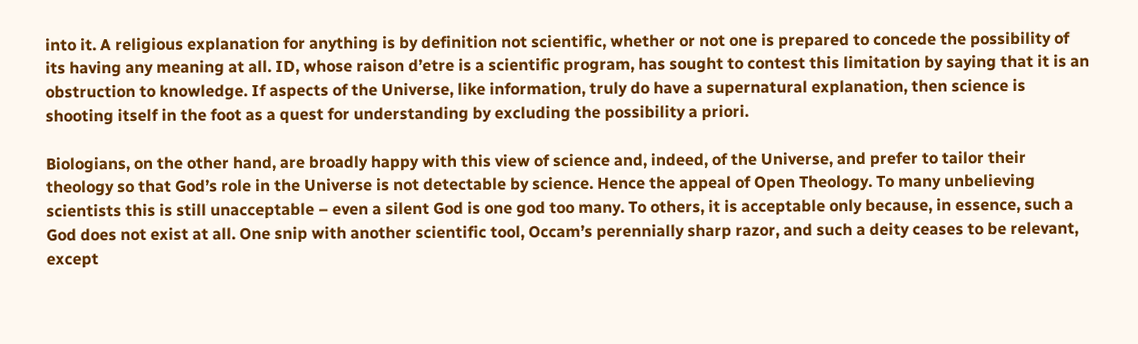into it. A religious explanation for anything is by definition not scientific, whether or not one is prepared to concede the possibility of its having any meaning at all. ID, whose raison d’etre is a scientific program, has sought to contest this limitation by saying that it is an obstruction to knowledge. If aspects of the Universe, like information, truly do have a supernatural explanation, then science is shooting itself in the foot as a quest for understanding by excluding the possibility a priori.

Biologians, on the other hand, are broadly happy with this view of science and, indeed, of the Universe, and prefer to tailor their theology so that God’s role in the Universe is not detectable by science. Hence the appeal of Open Theology. To many unbelieving scientists this is still unacceptable – even a silent God is one god too many. To others, it is acceptable only because, in essence, such a God does not exist at all. One snip with another scientific tool, Occam’s perennially sharp razor, and such a deity ceases to be relevant, except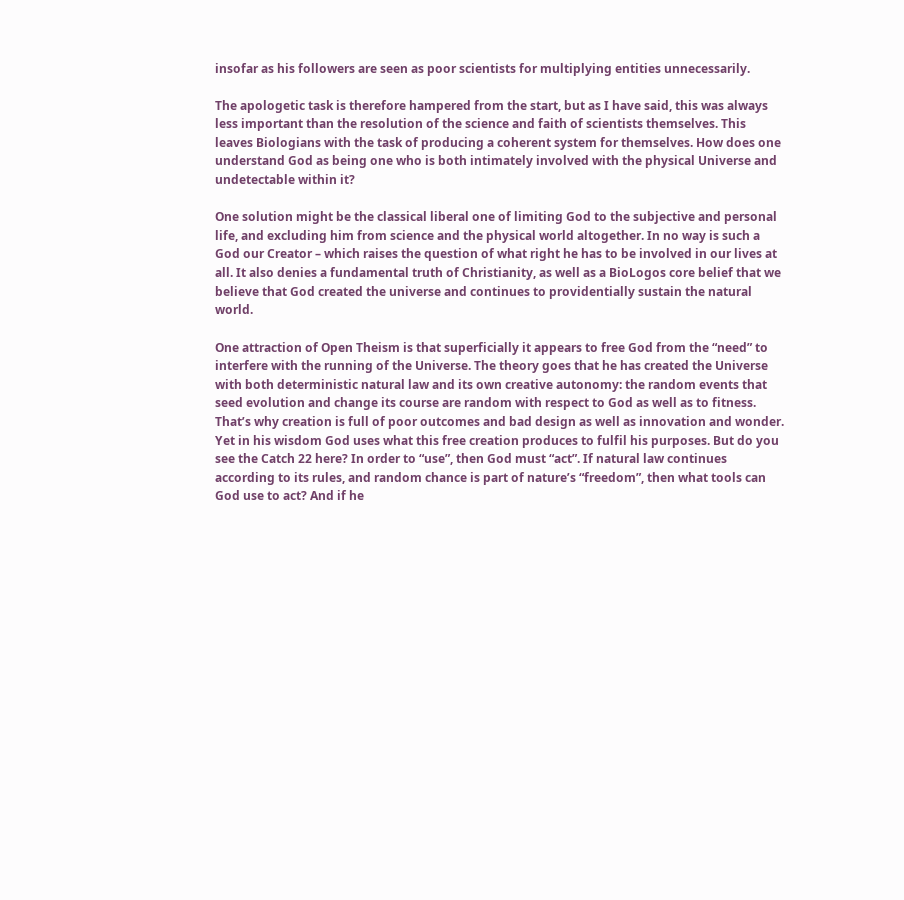insofar as his followers are seen as poor scientists for multiplying entities unnecessarily.

The apologetic task is therefore hampered from the start, but as I have said, this was always less important than the resolution of the science and faith of scientists themselves. This leaves Biologians with the task of producing a coherent system for themselves. How does one understand God as being one who is both intimately involved with the physical Universe and undetectable within it?

One solution might be the classical liberal one of limiting God to the subjective and personal life, and excluding him from science and the physical world altogether. In no way is such a God our Creator – which raises the question of what right he has to be involved in our lives at all. It also denies a fundamental truth of Christianity, as well as a BioLogos core belief that we believe that God created the universe and continues to providentially sustain the natural world.

One attraction of Open Theism is that superficially it appears to free God from the “need” to interfere with the running of the Universe. The theory goes that he has created the Universe with both deterministic natural law and its own creative autonomy: the random events that seed evolution and change its course are random with respect to God as well as to fitness. That’s why creation is full of poor outcomes and bad design as well as innovation and wonder. Yet in his wisdom God uses what this free creation produces to fulfil his purposes. But do you see the Catch 22 here? In order to “use”, then God must “act”. If natural law continues according to its rules, and random chance is part of nature’s “freedom”, then what tools can God use to act? And if he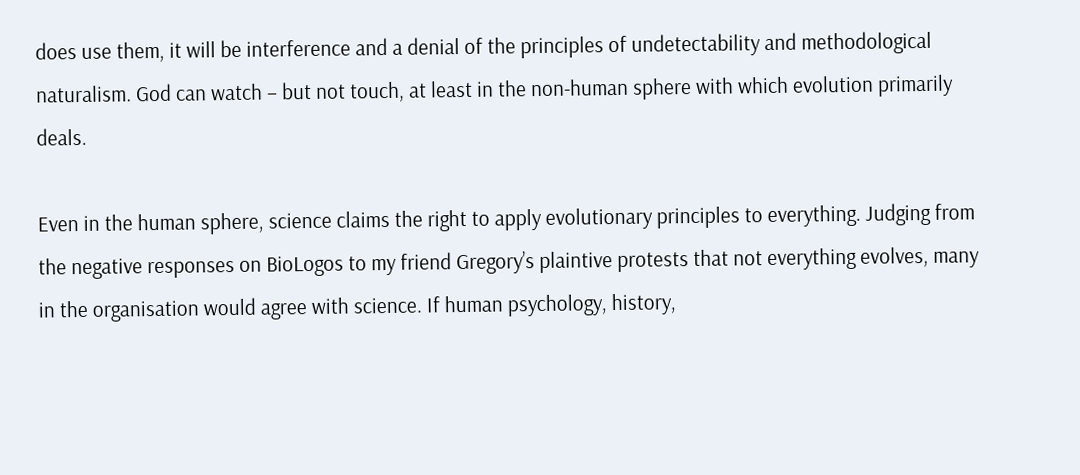does use them, it will be interference and a denial of the principles of undetectability and methodological naturalism. God can watch – but not touch, at least in the non-human sphere with which evolution primarily deals.

Even in the human sphere, science claims the right to apply evolutionary principles to everything. Judging from the negative responses on BioLogos to my friend Gregory’s plaintive protests that not everything evolves, many in the organisation would agree with science. If human psychology, history,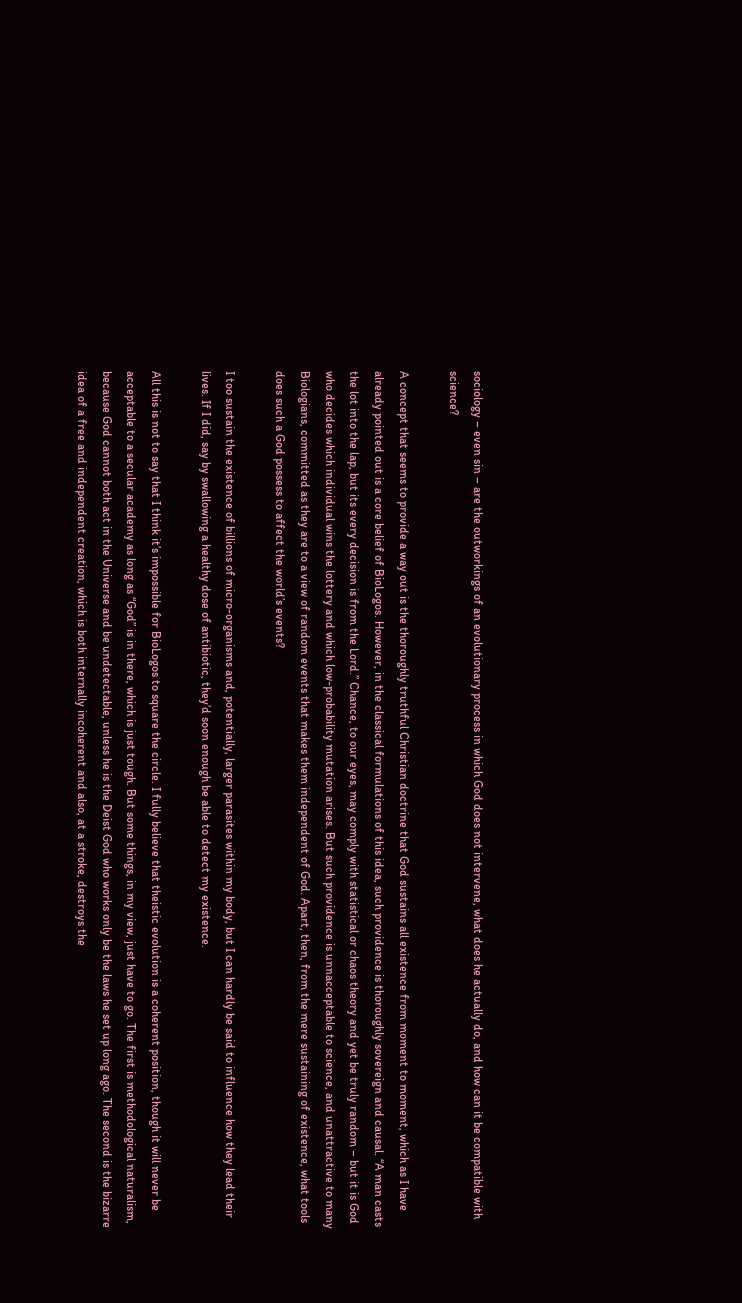sociology – even sin – are the outworkings of an evolutionary process in which God does not intervene, what does he actually do, and how can it be compatible with science?

A concept that seems to provide a way out is the thoroughly truthful Christian doctrine that God sustains all existence from moment to moment, which as I have already pointed out is a core belief of BioLogos. However, in the classical formulations of this idea, such providence is thoroughly sovereign and causal. “A man casts the lot into the lap, but its every decision is from the Lord.” Chance, to our eyes, may comply with statistical or chaos theory and yet be truly random – but it is God who decides which individual wins the lottery and which low-probability mutation arises. But such providence is unnacceptable to science, and unattractive to many Biologians, committed as they are to a view of random events that makes them independent of God. Apart, then, from the mere sustaining of existence, what tools does such a God possess to affect the world’s events?

I too sustain the existence of billions of micro-organisms and, potentially, larger parasites within my body, but I can hardly be said to influence how they lead their lives. If I did, say by swallowing a healthy dose of antibiotic, they’d soon enough be able to detect my existence.

All this is not to say that I think it’s impossible for BioLogos to square the circle. I fully believe that theistic evolution is a coherent position, though it will never be acceptable to a secular academy as long as “God” is in there, which is just tough. But some things, in my view, just have to go. The first is methodological naturalism, because God cannot both act in the Universe and be undetectable, unless he is the Deist God who works only be the laws he set up long ago. The second is the bizarre idea of a free and independent creation, which is both internally incoherent and also, at a stroke, destroys the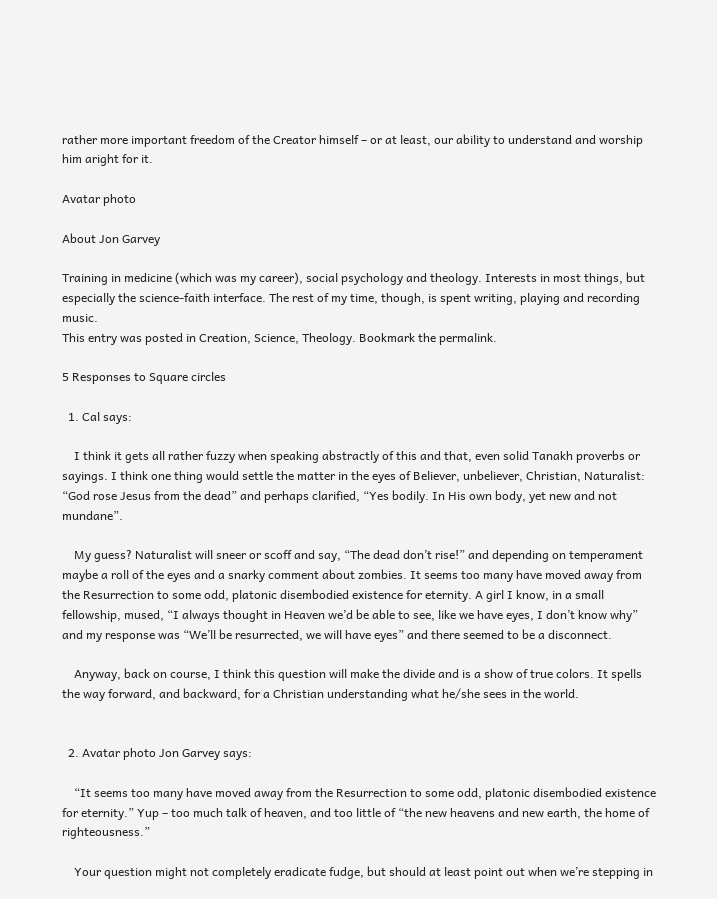rather more important freedom of the Creator himself – or at least, our ability to understand and worship him aright for it.

Avatar photo

About Jon Garvey

Training in medicine (which was my career), social psychology and theology. Interests in most things, but especially the science-faith interface. The rest of my time, though, is spent writing, playing and recording music.
This entry was posted in Creation, Science, Theology. Bookmark the permalink.

5 Responses to Square circles

  1. Cal says:

    I think it gets all rather fuzzy when speaking abstractly of this and that, even solid Tanakh proverbs or sayings. I think one thing would settle the matter in the eyes of Believer, unbeliever, Christian, Naturalist: “God rose Jesus from the dead” and perhaps clarified, “Yes bodily. In His own body, yet new and not mundane”.

    My guess? Naturalist will sneer or scoff and say, “The dead don’t rise!” and depending on temperament maybe a roll of the eyes and a snarky comment about zombies. It seems too many have moved away from the Resurrection to some odd, platonic disembodied existence for eternity. A girl I know, in a small fellowship, mused, “I always thought in Heaven we’d be able to see, like we have eyes, I don’t know why” and my response was “We’ll be resurrected, we will have eyes” and there seemed to be a disconnect.

    Anyway, back on course, I think this question will make the divide and is a show of true colors. It spells the way forward, and backward, for a Christian understanding what he/she sees in the world.


  2. Avatar photo Jon Garvey says:

    “It seems too many have moved away from the Resurrection to some odd, platonic disembodied existence for eternity.” Yup – too much talk of heaven, and too little of “the new heavens and new earth, the home of righteousness.”

    Your question might not completely eradicate fudge, but should at least point out when we’re stepping in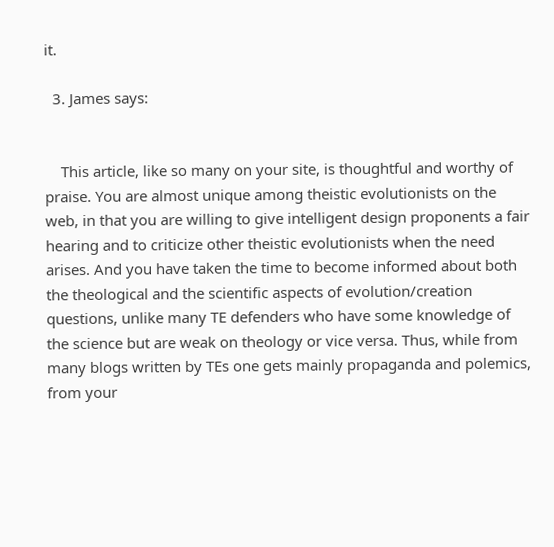it.

  3. James says:


    This article, like so many on your site, is thoughtful and worthy of praise. You are almost unique among theistic evolutionists on the web, in that you are willing to give intelligent design proponents a fair hearing and to criticize other theistic evolutionists when the need arises. And you have taken the time to become informed about both the theological and the scientific aspects of evolution/creation questions, unlike many TE defenders who have some knowledge of the science but are weak on theology or vice versa. Thus, while from many blogs written by TEs one gets mainly propaganda and polemics, from your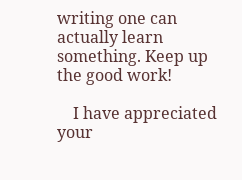writing one can actually learn something. Keep up the good work!

    I have appreciated your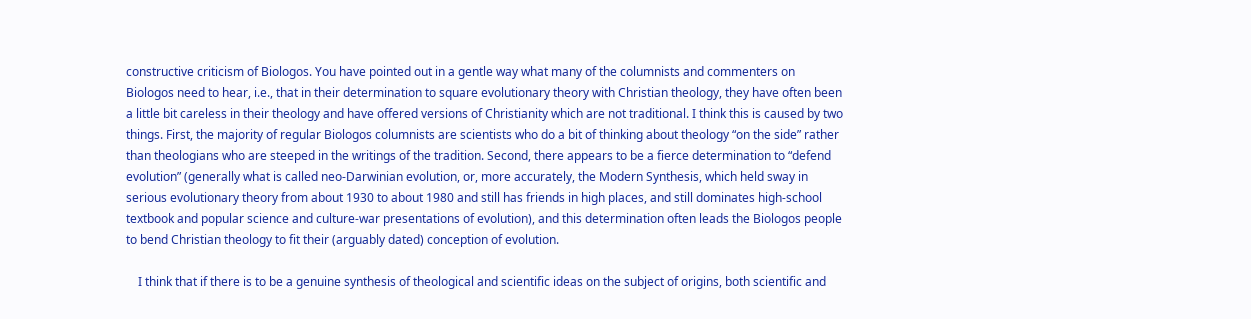constructive criticism of Biologos. You have pointed out in a gentle way what many of the columnists and commenters on Biologos need to hear, i.e., that in their determination to square evolutionary theory with Christian theology, they have often been a little bit careless in their theology and have offered versions of Christianity which are not traditional. I think this is caused by two things. First, the majority of regular Biologos columnists are scientists who do a bit of thinking about theology “on the side” rather than theologians who are steeped in the writings of the tradition. Second, there appears to be a fierce determination to “defend evolution” (generally what is called neo-Darwinian evolution, or, more accurately, the Modern Synthesis, which held sway in serious evolutionary theory from about 1930 to about 1980 and still has friends in high places, and still dominates high-school textbook and popular science and culture-war presentations of evolution), and this determination often leads the Biologos people to bend Christian theology to fit their (arguably dated) conception of evolution.

    I think that if there is to be a genuine synthesis of theological and scientific ideas on the subject of origins, both scientific and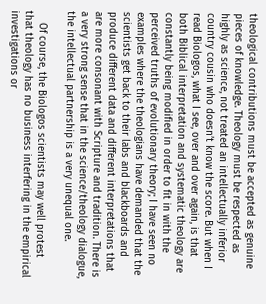theological contributions must be accepted as genuine pieces of knowledge. Theology must be respected as highly as science, not treated an intellectually inferior country cousin who doesn’t know the score. But when I read Biologos, what I see, over and over again, is that both Biblical interpretation and systematic theology are constantly being modified in order to fit in with the perceived truths of evolutionary theory; I have seen no examples where the theologians have demanded that the scientists get back to their labs and blackboards and produce different data and different interpretations that are more consonant with Scripture and tradition. There is a very strong sense that in the science/theology dialogue, the intellectual partnership is a very unequal one.

    Of course, the Biologos scientists may well protest that theology has no business interfering in the empirical investigations or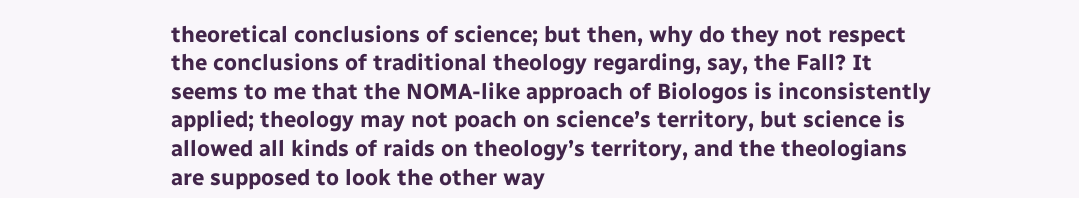theoretical conclusions of science; but then, why do they not respect the conclusions of traditional theology regarding, say, the Fall? It seems to me that the NOMA-like approach of Biologos is inconsistently applied; theology may not poach on science’s territory, but science is allowed all kinds of raids on theology’s territory, and the theologians are supposed to look the other way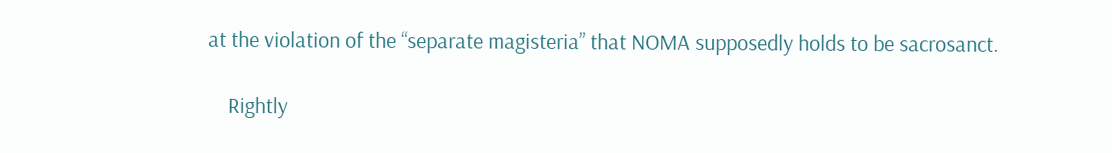at the violation of the “separate magisteria” that NOMA supposedly holds to be sacrosanct.

    Rightly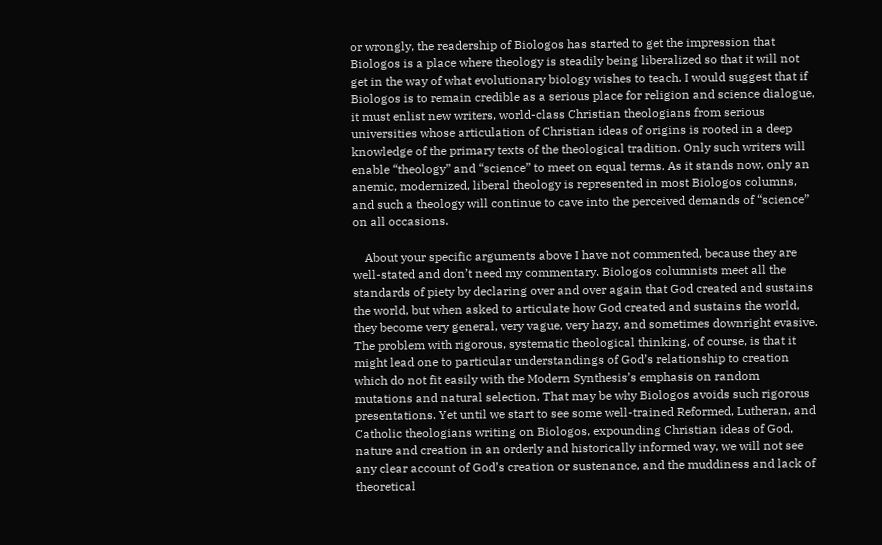or wrongly, the readership of Biologos has started to get the impression that Biologos is a place where theology is steadily being liberalized so that it will not get in the way of what evolutionary biology wishes to teach. I would suggest that if Biologos is to remain credible as a serious place for religion and science dialogue, it must enlist new writers, world-class Christian theologians from serious universities whose articulation of Christian ideas of origins is rooted in a deep knowledge of the primary texts of the theological tradition. Only such writers will enable “theology” and “science” to meet on equal terms. As it stands now, only an anemic, modernized, liberal theology is represented in most Biologos columns, and such a theology will continue to cave into the perceived demands of “science” on all occasions.

    About your specific arguments above I have not commented, because they are well-stated and don’t need my commentary. Biologos columnists meet all the standards of piety by declaring over and over again that God created and sustains the world, but when asked to articulate how God created and sustains the world, they become very general, very vague, very hazy, and sometimes downright evasive. The problem with rigorous, systematic theological thinking, of course, is that it might lead one to particular understandings of God’s relationship to creation which do not fit easily with the Modern Synthesis’s emphasis on random mutations and natural selection. That may be why Biologos avoids such rigorous presentations. Yet until we start to see some well-trained Reformed, Lutheran, and Catholic theologians writing on Biologos, expounding Christian ideas of God, nature and creation in an orderly and historically informed way, we will not see any clear account of God’s creation or sustenance, and the muddiness and lack of theoretical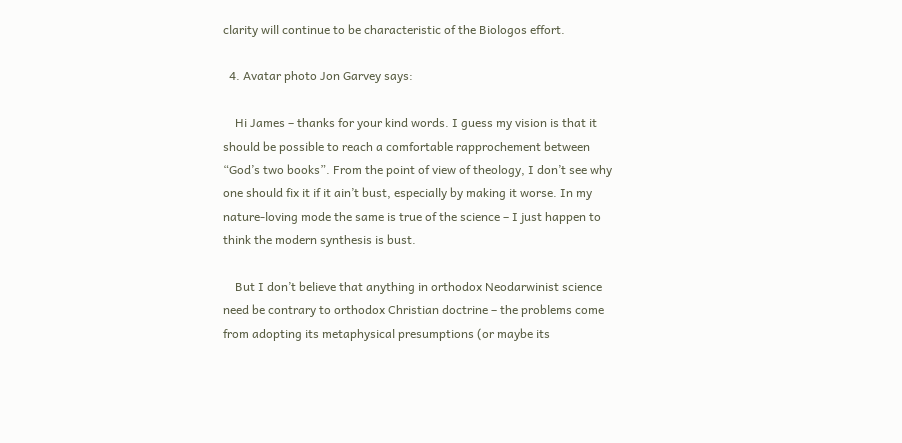clarity will continue to be characteristic of the Biologos effort.

  4. Avatar photo Jon Garvey says:

    Hi James – thanks for your kind words. I guess my vision is that it should be possible to reach a comfortable rapprochement between “God’s two books”. From the point of view of theology, I don’t see why one should fix it if it ain’t bust, especially by making it worse. In my nature-loving mode the same is true of the science – I just happen to think the modern synthesis is bust.

    But I don’t believe that anything in orthodox Neodarwinist science need be contrary to orthodox Christian doctrine – the problems come from adopting its metaphysical presumptions (or maybe its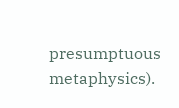presumptuous metaphysics).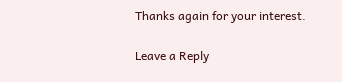Thanks again for your interest.

Leave a Reply